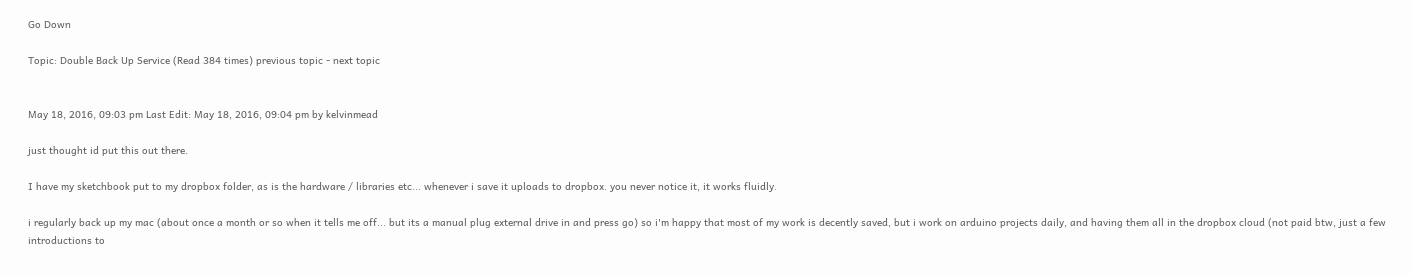Go Down

Topic: Double Back Up Service (Read 384 times) previous topic - next topic


May 18, 2016, 09:03 pm Last Edit: May 18, 2016, 09:04 pm by kelvinmead

just thought id put this out there.

I have my sketchbook put to my dropbox folder, as is the hardware / libraries etc... whenever i save it uploads to dropbox. you never notice it, it works fluidly.

i regularly back up my mac (about once a month or so when it tells me off... but its a manual plug external drive in and press go) so i'm happy that most of my work is decently saved, but i work on arduino projects daily, and having them all in the dropbox cloud (not paid btw, just a few introductions to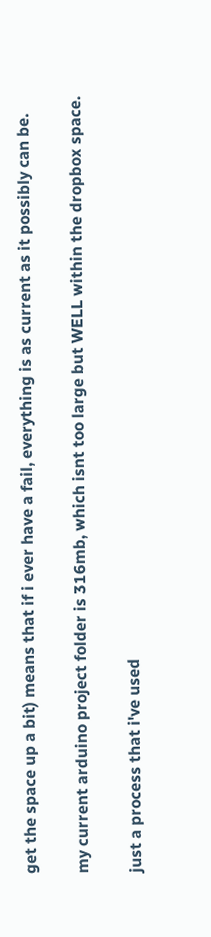get the space up a bit) means that if i ever have a fail, everything is as current as it possibly can be.

my current arduino project folder is 316mb, which isnt too large but WELL within the dropbox space.

just a process that i've used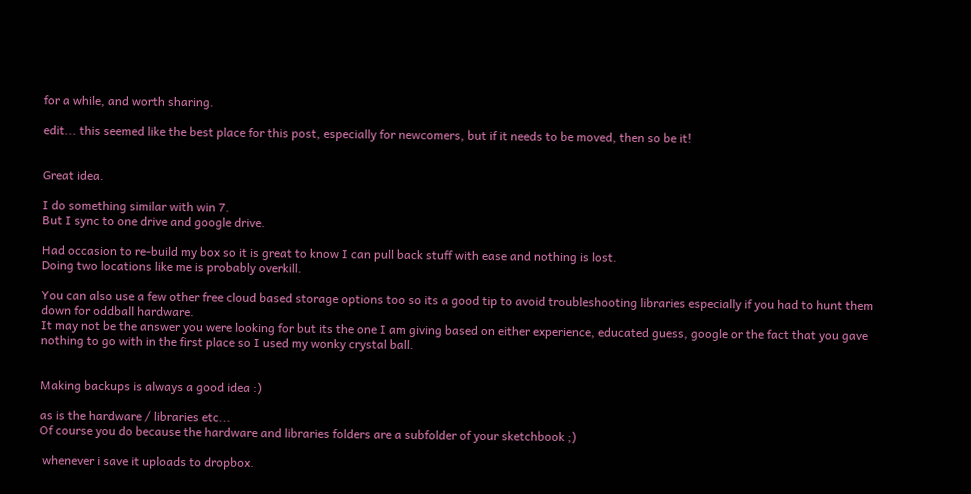for a while, and worth sharing.

edit... this seemed like the best place for this post, especially for newcomers, but if it needs to be moved, then so be it!


Great idea.

I do something similar with win 7.
But I sync to one drive and google drive.

Had occasion to re-build my box so it is great to know I can pull back stuff with ease and nothing is lost.
Doing two locations like me is probably overkill.

You can also use a few other free cloud based storage options too so its a good tip to avoid troubleshooting libraries especially if you had to hunt them down for oddball hardware.
It may not be the answer you were looking for but its the one I am giving based on either experience, educated guess, google or the fact that you gave nothing to go with in the first place so I used my wonky crystal ball.


Making backups is always a good idea :)

as is the hardware / libraries etc...
Of course you do because the hardware and libraries folders are a subfolder of your sketchbook ;)

 whenever i save it uploads to dropbox.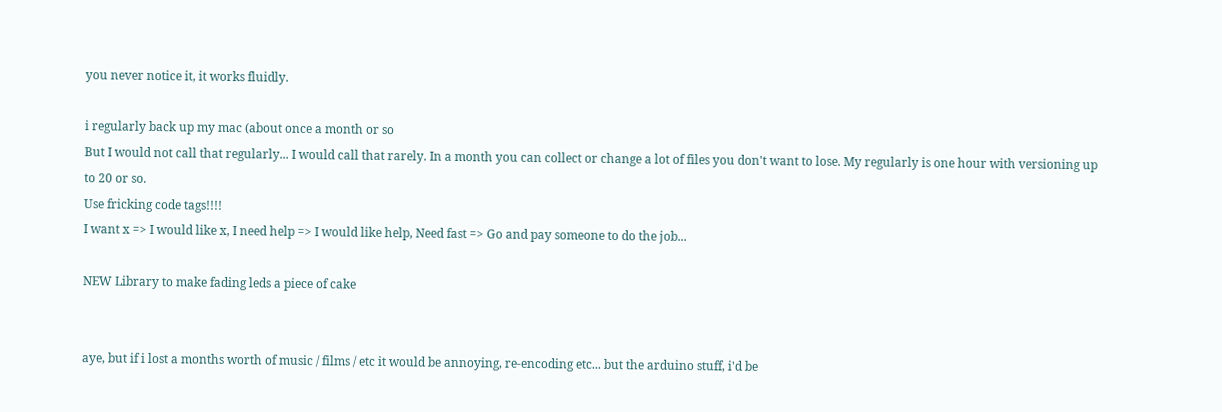you never notice it, it works fluidly.

i regularly back up my mac (about once a month or so
But I would not call that regularly... I would call that rarely. In a month you can collect or change a lot of files you don't want to lose. My regularly is one hour with versioning up to 20 or so.
Use fricking code tags!!!!
I want x => I would like x, I need help => I would like help, Need fast => Go and pay someone to do the job...

NEW Library to make fading leds a piece of cake


aye, but if i lost a months worth of music / films / etc it would be annoying, re-encoding etc... but the arduino stuff, i'd be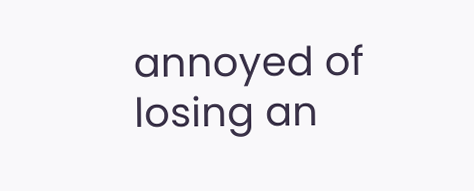annoyed of losing an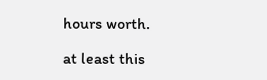hours worth.

at least this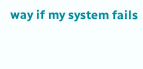way if my system fails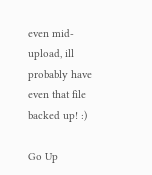even mid-upload, ill probably have even that file backed up! :)

Go Up